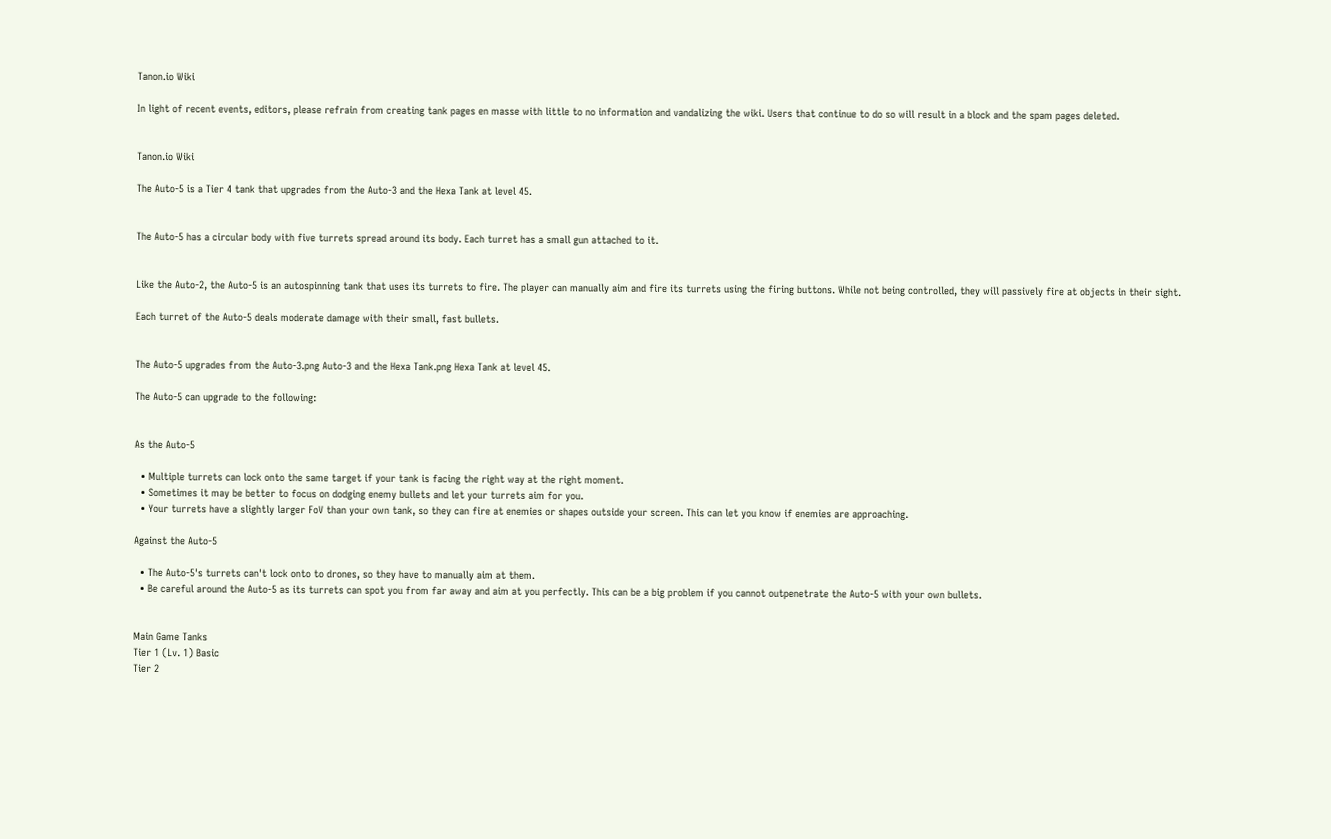Tanon.io Wiki

In light of recent events, editors, please refrain from creating tank pages en masse with little to no information and vandalizing the wiki. Users that continue to do so will result in a block and the spam pages deleted.


Tanon.io Wiki

The Auto-5 is a Tier 4 tank that upgrades from the Auto-3 and the Hexa Tank at level 45.


The Auto-5 has a circular body with five turrets spread around its body. Each turret has a small gun attached to it.


Like the Auto-2, the Auto-5 is an autospinning tank that uses its turrets to fire. The player can manually aim and fire its turrets using the firing buttons. While not being controlled, they will passively fire at objects in their sight.

Each turret of the Auto-5 deals moderate damage with their small, fast bullets.


The Auto-5 upgrades from the Auto-3.png Auto-3 and the Hexa Tank.png Hexa Tank at level 45.

The Auto-5 can upgrade to the following:


As the Auto-5

  • Multiple turrets can lock onto the same target if your tank is facing the right way at the right moment.
  • Sometimes it may be better to focus on dodging enemy bullets and let your turrets aim for you.
  • Your turrets have a slightly larger FoV than your own tank, so they can fire at enemies or shapes outside your screen. This can let you know if enemies are approaching.

Against the Auto-5

  • The Auto-5's turrets can't lock onto to drones, so they have to manually aim at them.
  • Be careful around the Auto-5 as its turrets can spot you from far away and aim at you perfectly. This can be a big problem if you cannot outpenetrate the Auto-5 with your own bullets.


Main Game Tanks
Tier 1 (Lv. 1) Basic
Tier 2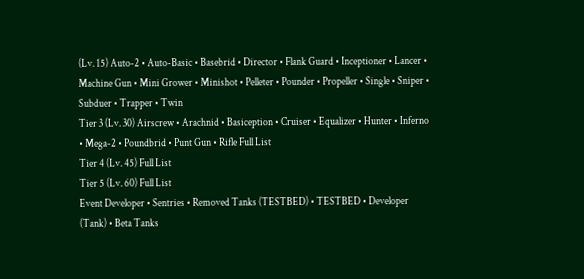(Lv. 15) Auto-2 • Auto-Basic • Basebrid • Director • Flank Guard • Inceptioner • Lancer • Machine Gun • Mini Grower • Minishot • Pelleter • Pounder • Propeller • Single • Sniper • Subduer • Trapper • Twin
Tier 3 (Lv. 30) Airscrew • Arachnid • Basiception • Cruiser • Equalizer • Hunter • Inferno • Mega-2 • Poundbrid • Punt Gun • Rifle Full List
Tier 4 (Lv. 45) Full List
Tier 5 (Lv. 60) Full List
Event Developer • Sentries • Removed Tanks (TESTBED) • TESTBED • Developer (Tank) • Beta Tanks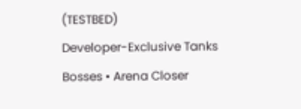(TESTBED)
Developer-Exclusive Tanks
Bosses • Arena Closer